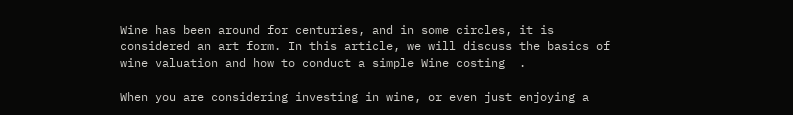Wine has been around for centuries, and in some circles, it is considered an art form. In this article, we will discuss the basics of wine valuation and how to conduct a simple Wine costing  .

When you are considering investing in wine, or even just enjoying a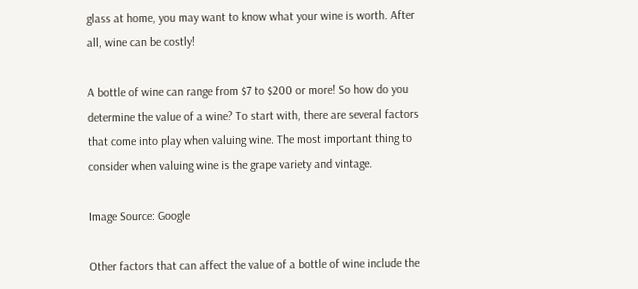glass at home, you may want to know what your wine is worth. After all, wine can be costly!

A bottle of wine can range from $7 to $200 or more! So how do you determine the value of a wine? To start with, there are several factors that come into play when valuing wine. The most important thing to consider when valuing wine is the grape variety and vintage.

Image Source: Google

Other factors that can affect the value of a bottle of wine include the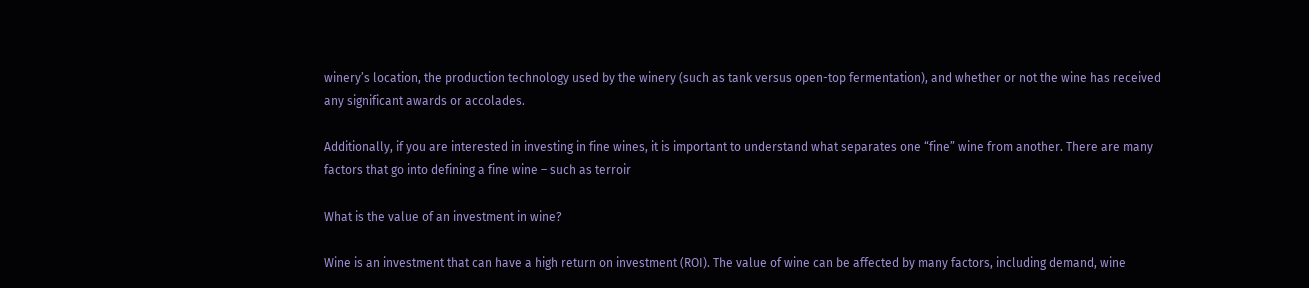winery’s location, the production technology used by the winery (such as tank versus open-top fermentation), and whether or not the wine has received any significant awards or accolades.

Additionally, if you are interested in investing in fine wines, it is important to understand what separates one “fine” wine from another. There are many factors that go into defining a fine wine – such as terroir

What is the value of an investment in wine?

Wine is an investment that can have a high return on investment (ROI). The value of wine can be affected by many factors, including demand, wine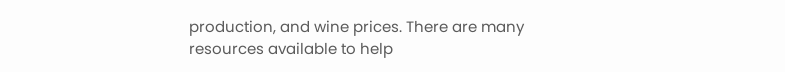production, and wine prices. There are many resources available to help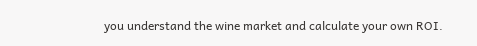you understand the wine market and calculate your own ROI.